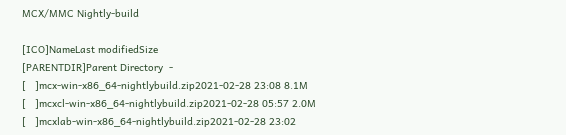MCX/MMC Nightly-build

[ICO]NameLast modifiedSize
[PARENTDIR]Parent Directory  -
[   ]mcx-win-x86_64-nightlybuild.zip2021-02-28 23:08 8.1M
[   ]mcxcl-win-x86_64-nightlybuild.zip2021-02-28 05:57 2.0M
[   ]mcxlab-win-x86_64-nightlybuild.zip2021-02-28 23:02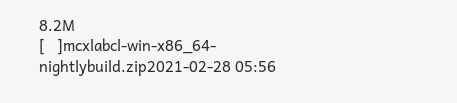8.2M
[   ]mcxlabcl-win-x86_64-nightlybuild.zip2021-02-28 05:56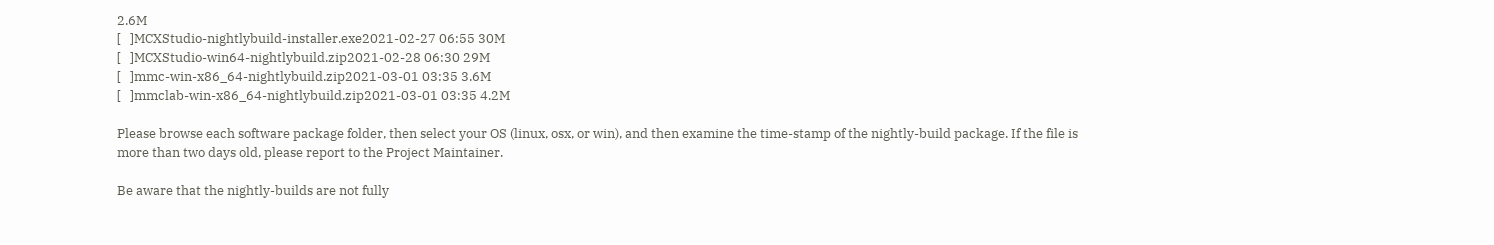2.6M
[   ]MCXStudio-nightlybuild-installer.exe2021-02-27 06:55 30M
[   ]MCXStudio-win64-nightlybuild.zip2021-02-28 06:30 29M
[   ]mmc-win-x86_64-nightlybuild.zip2021-03-01 03:35 3.6M
[   ]mmclab-win-x86_64-nightlybuild.zip2021-03-01 03:35 4.2M

Please browse each software package folder, then select your OS (linux, osx, or win), and then examine the time-stamp of the nightly-build package. If the file is more than two days old, please report to the Project Maintainer.

Be aware that the nightly-builds are not fully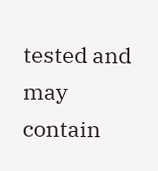tested and may contain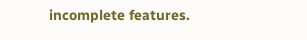incomplete features.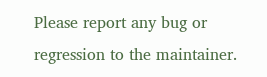Please report any bug or regression to the maintainer.